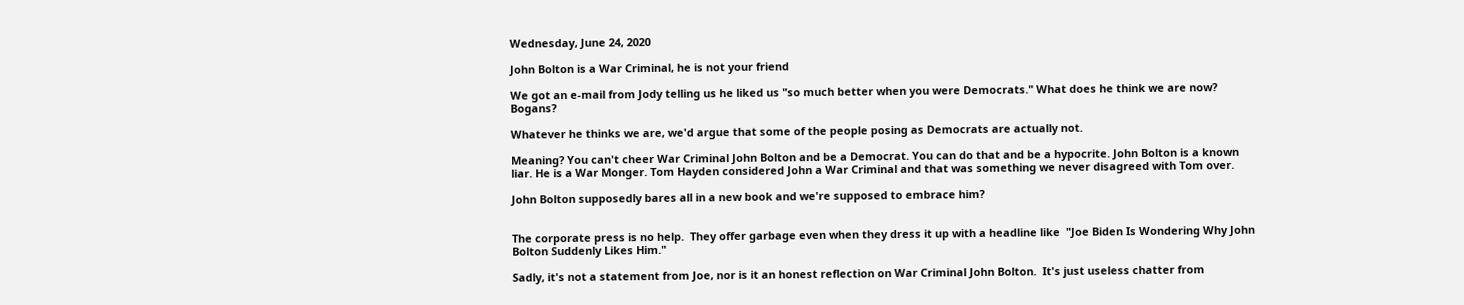Wednesday, June 24, 2020

John Bolton is a War Criminal, he is not your friend

We got an e-mail from Jody telling us he liked us "so much better when you were Democrats." What does he think we are now? Bogans?

Whatever he thinks we are, we'd argue that some of the people posing as Democrats are actually not.

Meaning? You can't cheer War Criminal John Bolton and be a Democrat. You can do that and be a hypocrite. John Bolton is a known liar. He is a War Monger. Tom Hayden considered John a War Criminal and that was something we never disagreed with Tom over.

John Bolton supposedly bares all in a new book and we're supposed to embrace him?


The corporate press is no help.  They offer garbage even when they dress it up with a headline like  "Joe Biden Is Wondering Why John Bolton Suddenly Likes Him."

Sadly, it's not a statement from Joe, nor is it an honest reflection on War Criminal John Bolton.  It's just useless chatter from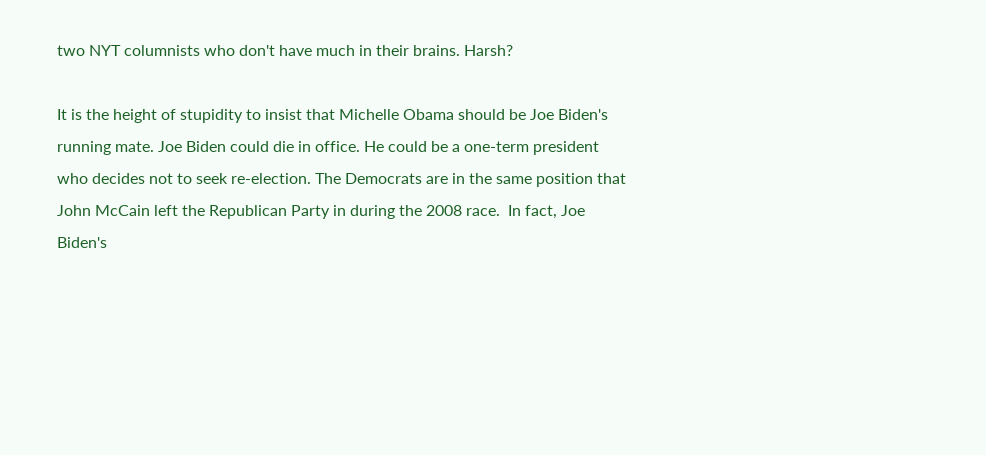two NYT columnists who don't have much in their brains. Harsh?

It is the height of stupidity to insist that Michelle Obama should be Joe Biden's running mate. Joe Biden could die in office. He could be a one-term president who decides not to seek re-election. The Democrats are in the same position that John McCain left the Republican Party in during the 2008 race.  In fact, Joe Biden's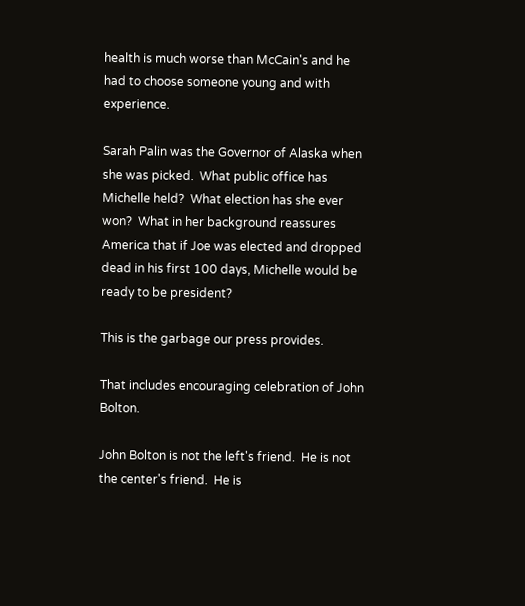health is much worse than McCain's and he had to choose someone young and with experience.

Sarah Palin was the Governor of Alaska when she was picked.  What public office has Michelle held?  What election has she ever won?  What in her background reassures America that if Joe was elected and dropped dead in his first 100 days, Michelle would be ready to be president?

This is the garbage our press provides.

That includes encouraging celebration of John Bolton.

John Bolton is not the left's friend.  He is not the center's friend.  He is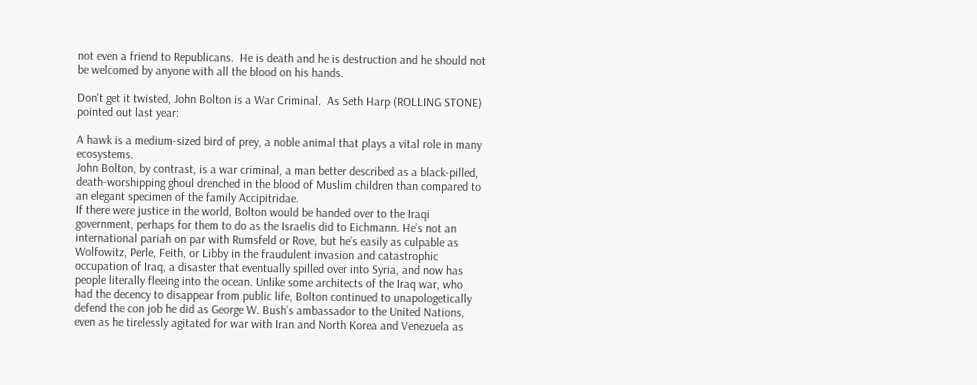not even a friend to Republicans.  He is death and he is destruction and he should not be welcomed by anyone with all the blood on his hands.

Don't get it twisted, John Bolton is a War Criminal.  As Seth Harp (ROLLING STONE) pointed out last year:

A hawk is a medium-sized bird of prey, a noble animal that plays a vital role in many ecosystems.
John Bolton, by contrast, is a war criminal, a man better described as a black-pilled, death-worshipping ghoul drenched in the blood of Muslim children than compared to an elegant specimen of the family Accipitridae.
If there were justice in the world, Bolton would be handed over to the Iraqi government, perhaps for them to do as the Israelis did to Eichmann. He’s not an international pariah on par with Rumsfeld or Rove, but he’s easily as culpable as Wolfowitz, Perle, Feith, or Libby in the fraudulent invasion and catastrophic occupation of Iraq, a disaster that eventually spilled over into Syria, and now has people literally fleeing into the ocean. Unlike some architects of the Iraq war, who had the decency to disappear from public life, Bolton continued to unapologetically defend the con job he did as George W. Bush’s ambassador to the United Nations, even as he tirelessly agitated for war with Iran and North Korea and Venezuela as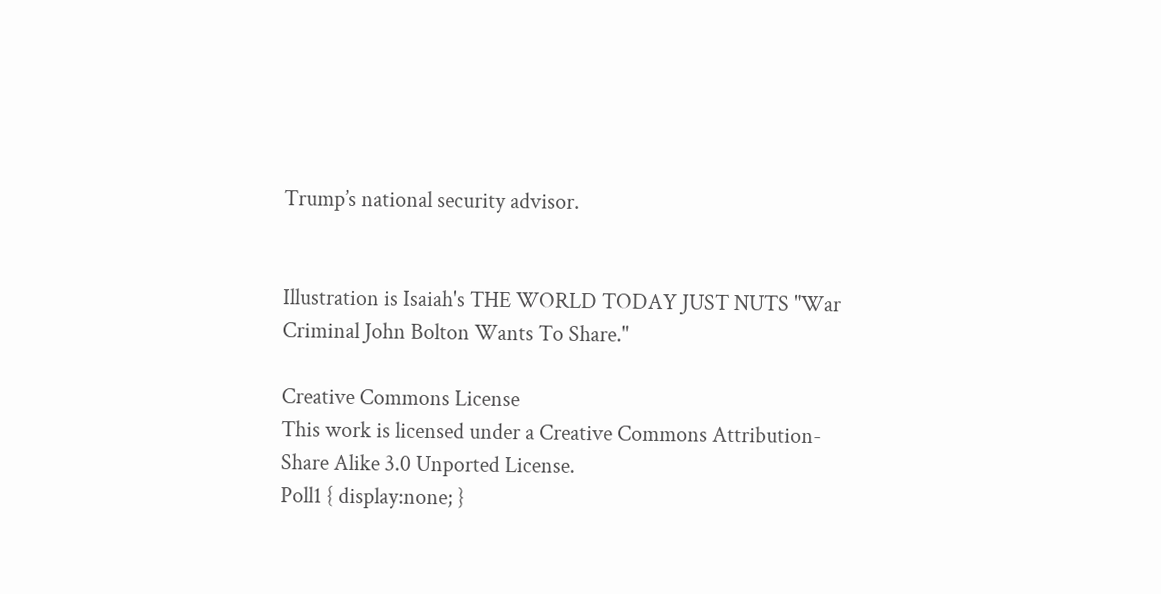Trump’s national security advisor.


Illustration is Isaiah's THE WORLD TODAY JUST NUTS "War Criminal John Bolton Wants To Share."

Creative Commons License
This work is licensed under a Creative Commons Attribution-Share Alike 3.0 Unported License.
Poll1 { display:none; }